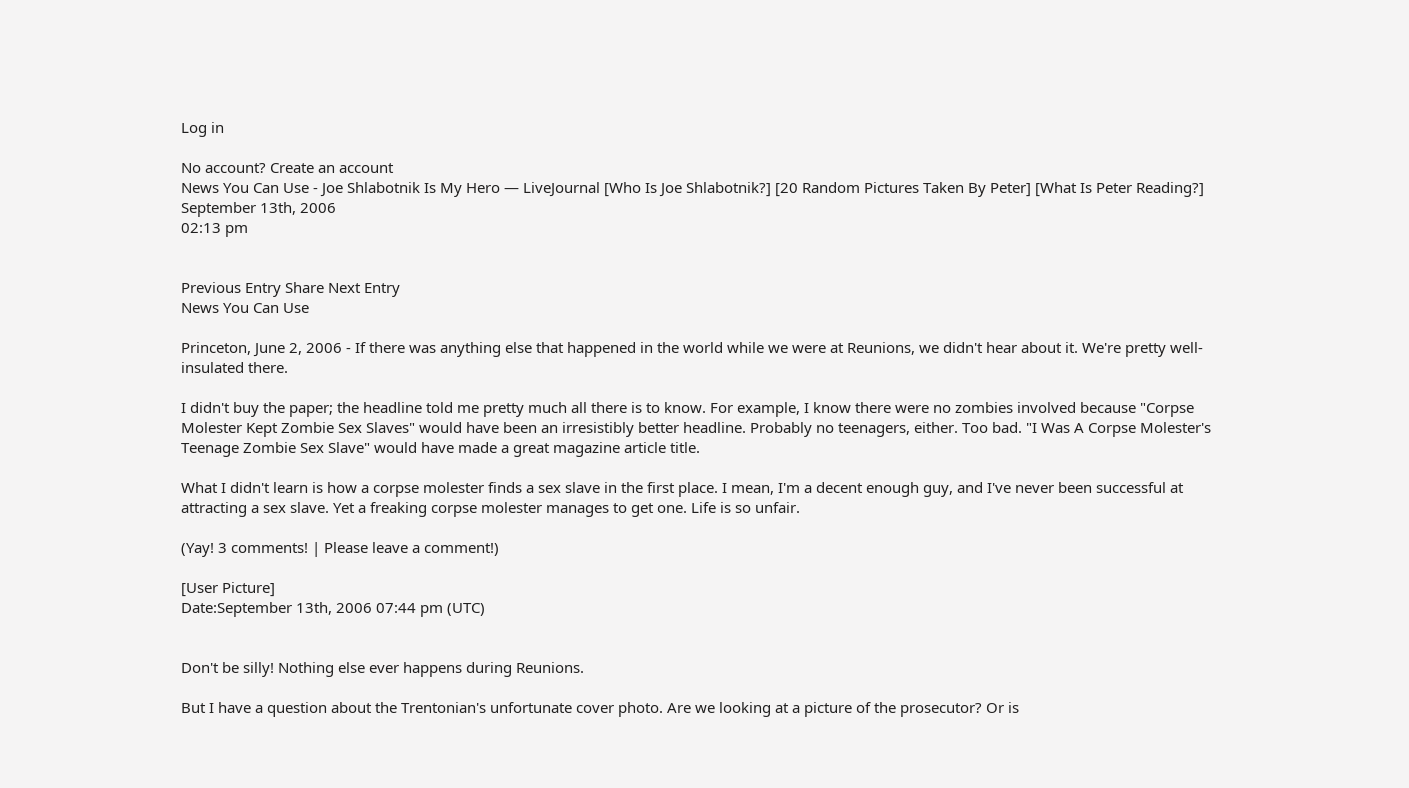Log in

No account? Create an account
News You Can Use - Joe Shlabotnik Is My Hero — LiveJournal [Who Is Joe Shlabotnik?] [20 Random Pictures Taken By Peter] [What Is Peter Reading?]
September 13th, 2006
02:13 pm


Previous Entry Share Next Entry
News You Can Use

Princeton, June 2, 2006 - If there was anything else that happened in the world while we were at Reunions, we didn't hear about it. We're pretty well-insulated there.

I didn't buy the paper; the headline told me pretty much all there is to know. For example, I know there were no zombies involved because "Corpse Molester Kept Zombie Sex Slaves" would have been an irresistibly better headline. Probably no teenagers, either. Too bad. "I Was A Corpse Molester's Teenage Zombie Sex Slave" would have made a great magazine article title.

What I didn't learn is how a corpse molester finds a sex slave in the first place. I mean, I'm a decent enough guy, and I've never been successful at attracting a sex slave. Yet a freaking corpse molester manages to get one. Life is so unfair.

(Yay! 3 comments! | Please leave a comment!)

[User Picture]
Date:September 13th, 2006 07:44 pm (UTC)


Don't be silly! Nothing else ever happens during Reunions.

But I have a question about the Trentonian's unfortunate cover photo. Are we looking at a picture of the prosecutor? Or is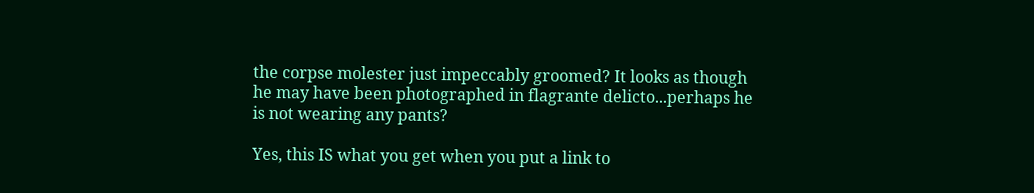the corpse molester just impeccably groomed? It looks as though he may have been photographed in flagrante delicto...perhaps he is not wearing any pants?

Yes, this IS what you get when you put a link to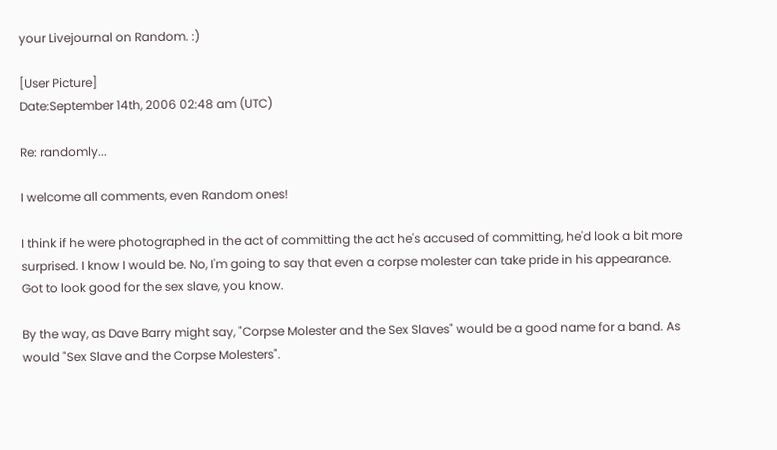your Livejournal on Random. :)

[User Picture]
Date:September 14th, 2006 02:48 am (UTC)

Re: randomly...

I welcome all comments, even Random ones!

I think if he were photographed in the act of committing the act he's accused of committing, he'd look a bit more surprised. I know I would be. No, I'm going to say that even a corpse molester can take pride in his appearance. Got to look good for the sex slave, you know.

By the way, as Dave Barry might say, "Corpse Molester and the Sex Slaves" would be a good name for a band. As would "Sex Slave and the Corpse Molesters".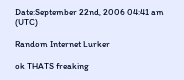Date:September 22nd, 2006 04:41 am (UTC)

Random Internet Lurker

ok THATS freaking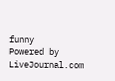funny
Powered by LiveJournal.com